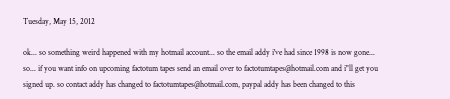Tuesday, May 15, 2012

ok... so something weird happened with my hotmail account... so the email addy i've had since 1998 is now gone... so... if you want info on upcoming factotum tapes send an email over to factotumtapes@hotmail.com and i"ll get you signed up. so contact addy has changed to factotumtapes@hotmail.com, paypal addy has been changed to this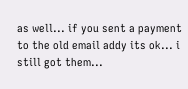as well... if you sent a payment to the old email addy its ok... i still got them...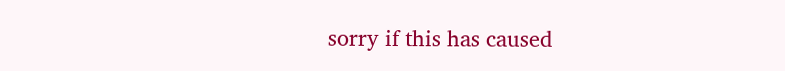sorry if this has caused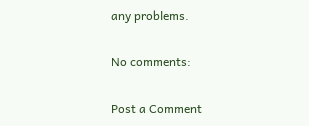any problems.

No comments:

Post a Comment